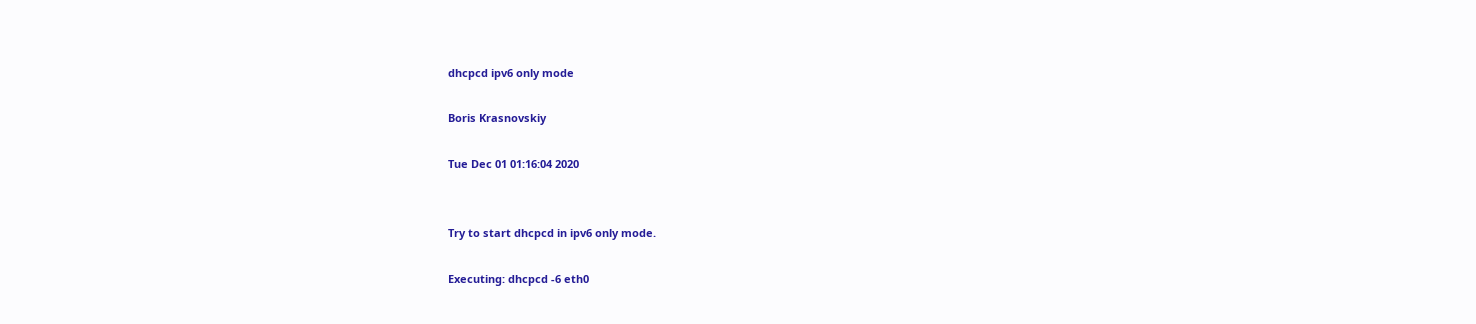dhcpcd ipv6 only mode

Boris Krasnovskiy

Tue Dec 01 01:16:04 2020


Try to start dhcpcd in ipv6 only mode.

Executing: dhcpcd -6 eth0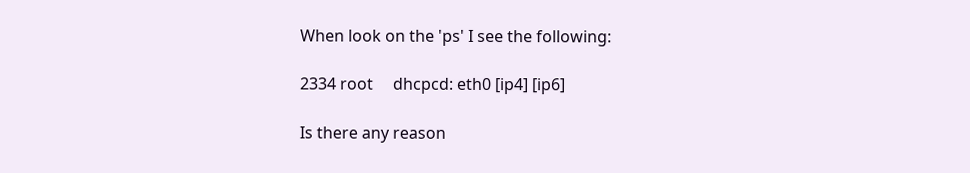When look on the 'ps' I see the following:

2334 root     dhcpcd: eth0 [ip4] [ip6]

Is there any reason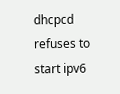dhcpcd refuses to start ipv6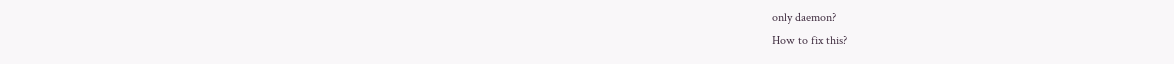only daemon?
How to fix this?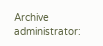Archive administrator: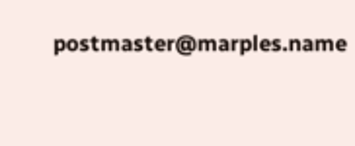postmaster@marples.name